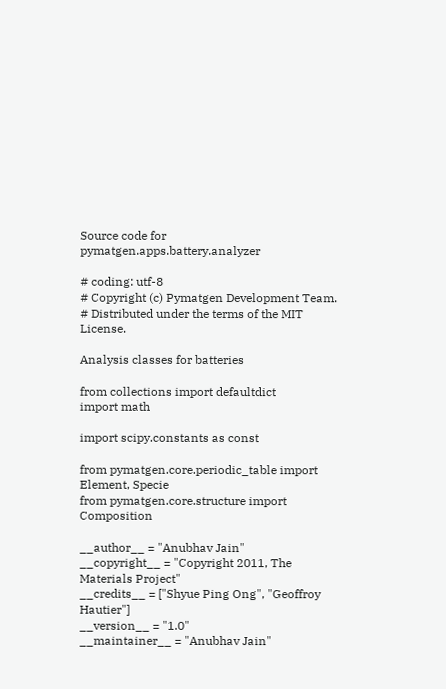Source code for pymatgen.apps.battery.analyzer

# coding: utf-8
# Copyright (c) Pymatgen Development Team.
# Distributed under the terms of the MIT License.

Analysis classes for batteries

from collections import defaultdict
import math

import scipy.constants as const

from pymatgen.core.periodic_table import Element, Specie
from pymatgen.core.structure import Composition

__author__ = "Anubhav Jain"
__copyright__ = "Copyright 2011, The Materials Project"
__credits__ = ["Shyue Ping Ong", "Geoffroy Hautier"]
__version__ = "1.0"
__maintainer__ = "Anubhav Jain"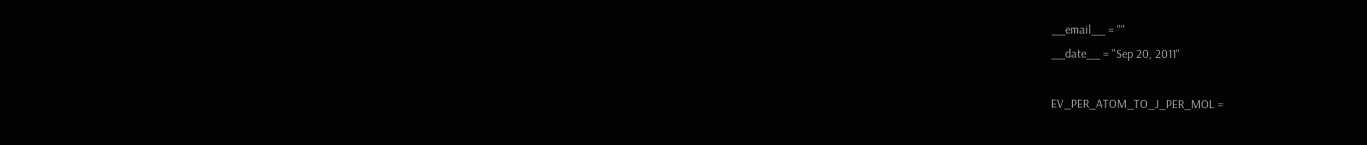__email__ = ""
__date__ = "Sep 20, 2011"

EV_PER_ATOM_TO_J_PER_MOL =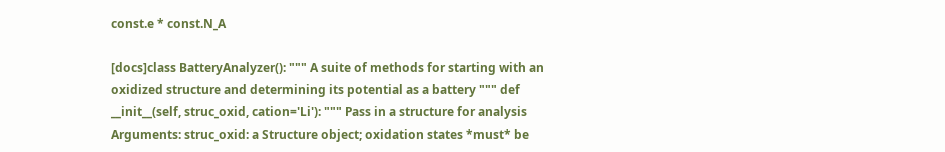const.e * const.N_A

[docs]class BatteryAnalyzer(): """ A suite of methods for starting with an oxidized structure and determining its potential as a battery """ def __init__(self, struc_oxid, cation='Li'): """ Pass in a structure for analysis Arguments: struc_oxid: a Structure object; oxidation states *must* be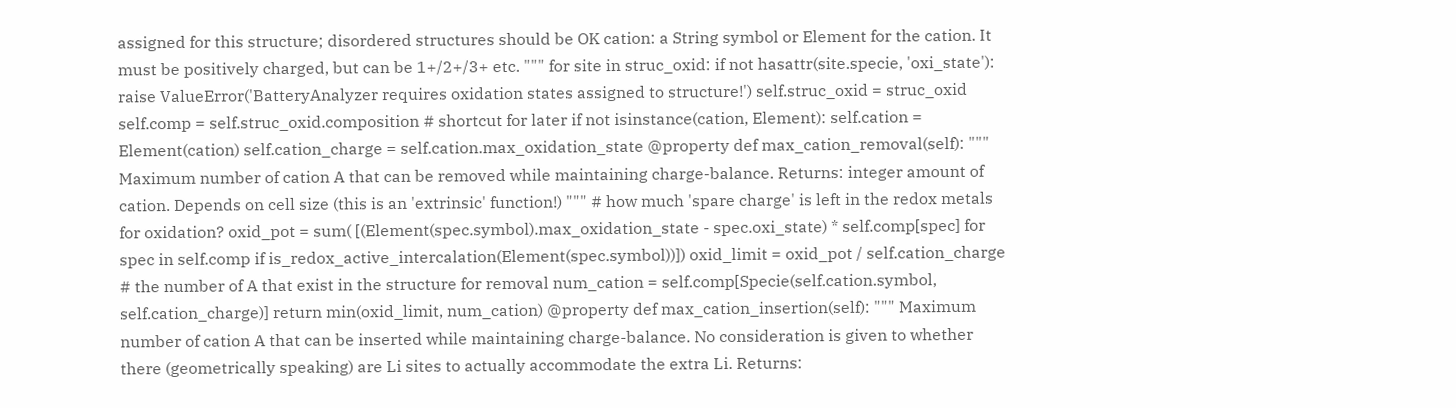assigned for this structure; disordered structures should be OK cation: a String symbol or Element for the cation. It must be positively charged, but can be 1+/2+/3+ etc. """ for site in struc_oxid: if not hasattr(site.specie, 'oxi_state'): raise ValueError('BatteryAnalyzer requires oxidation states assigned to structure!') self.struc_oxid = struc_oxid self.comp = self.struc_oxid.composition # shortcut for later if not isinstance(cation, Element): self.cation = Element(cation) self.cation_charge = self.cation.max_oxidation_state @property def max_cation_removal(self): """ Maximum number of cation A that can be removed while maintaining charge-balance. Returns: integer amount of cation. Depends on cell size (this is an 'extrinsic' function!) """ # how much 'spare charge' is left in the redox metals for oxidation? oxid_pot = sum( [(Element(spec.symbol).max_oxidation_state - spec.oxi_state) * self.comp[spec] for spec in self.comp if is_redox_active_intercalation(Element(spec.symbol))]) oxid_limit = oxid_pot / self.cation_charge # the number of A that exist in the structure for removal num_cation = self.comp[Specie(self.cation.symbol, self.cation_charge)] return min(oxid_limit, num_cation) @property def max_cation_insertion(self): """ Maximum number of cation A that can be inserted while maintaining charge-balance. No consideration is given to whether there (geometrically speaking) are Li sites to actually accommodate the extra Li. Returns: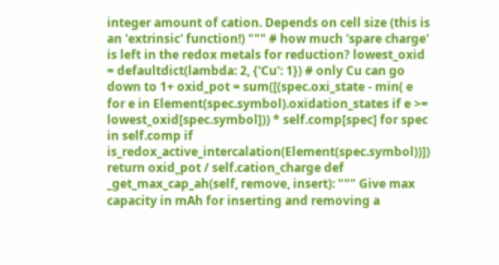integer amount of cation. Depends on cell size (this is an 'extrinsic' function!) """ # how much 'spare charge' is left in the redox metals for reduction? lowest_oxid = defaultdict(lambda: 2, {'Cu': 1}) # only Cu can go down to 1+ oxid_pot = sum([(spec.oxi_state - min( e for e in Element(spec.symbol).oxidation_states if e >= lowest_oxid[spec.symbol])) * self.comp[spec] for spec in self.comp if is_redox_active_intercalation(Element(spec.symbol))]) return oxid_pot / self.cation_charge def _get_max_cap_ah(self, remove, insert): """ Give max capacity in mAh for inserting and removing a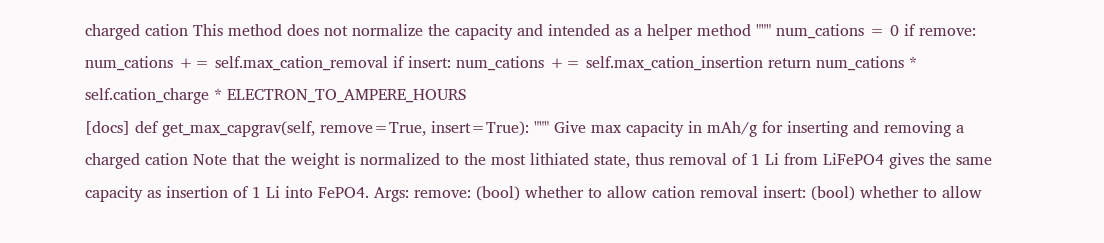charged cation This method does not normalize the capacity and intended as a helper method """ num_cations = 0 if remove: num_cations += self.max_cation_removal if insert: num_cations += self.max_cation_insertion return num_cations * self.cation_charge * ELECTRON_TO_AMPERE_HOURS
[docs] def get_max_capgrav(self, remove=True, insert=True): """ Give max capacity in mAh/g for inserting and removing a charged cation Note that the weight is normalized to the most lithiated state, thus removal of 1 Li from LiFePO4 gives the same capacity as insertion of 1 Li into FePO4. Args: remove: (bool) whether to allow cation removal insert: (bool) whether to allow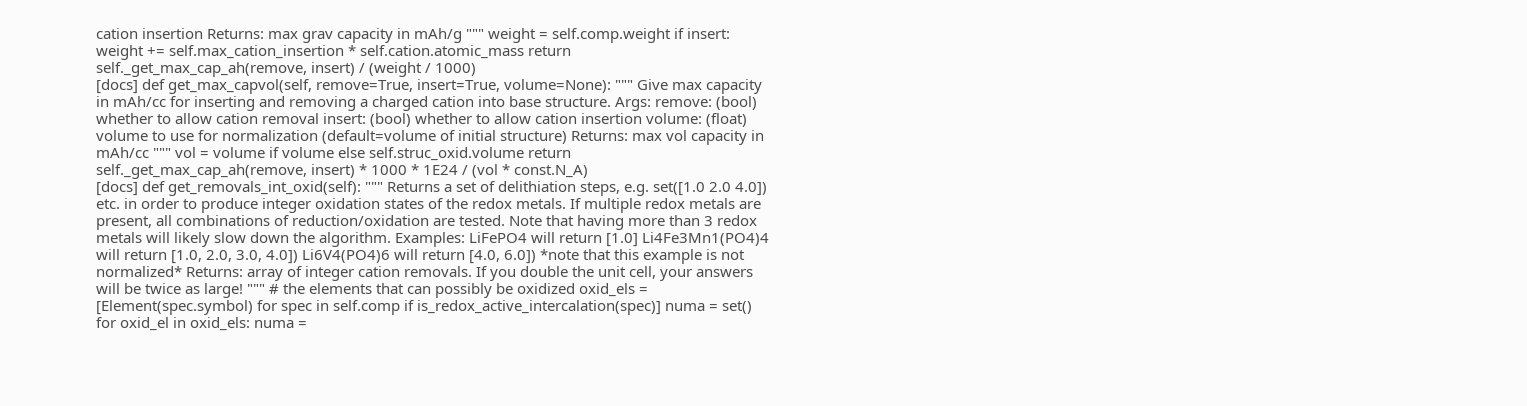cation insertion Returns: max grav capacity in mAh/g """ weight = self.comp.weight if insert: weight += self.max_cation_insertion * self.cation.atomic_mass return self._get_max_cap_ah(remove, insert) / (weight / 1000)
[docs] def get_max_capvol(self, remove=True, insert=True, volume=None): """ Give max capacity in mAh/cc for inserting and removing a charged cation into base structure. Args: remove: (bool) whether to allow cation removal insert: (bool) whether to allow cation insertion volume: (float) volume to use for normalization (default=volume of initial structure) Returns: max vol capacity in mAh/cc """ vol = volume if volume else self.struc_oxid.volume return self._get_max_cap_ah(remove, insert) * 1000 * 1E24 / (vol * const.N_A)
[docs] def get_removals_int_oxid(self): """ Returns a set of delithiation steps, e.g. set([1.0 2.0 4.0]) etc. in order to produce integer oxidation states of the redox metals. If multiple redox metals are present, all combinations of reduction/oxidation are tested. Note that having more than 3 redox metals will likely slow down the algorithm. Examples: LiFePO4 will return [1.0] Li4Fe3Mn1(PO4)4 will return [1.0, 2.0, 3.0, 4.0]) Li6V4(PO4)6 will return [4.0, 6.0]) *note that this example is not normalized* Returns: array of integer cation removals. If you double the unit cell, your answers will be twice as large! """ # the elements that can possibly be oxidized oxid_els = [Element(spec.symbol) for spec in self.comp if is_redox_active_intercalation(spec)] numa = set() for oxid_el in oxid_els: numa =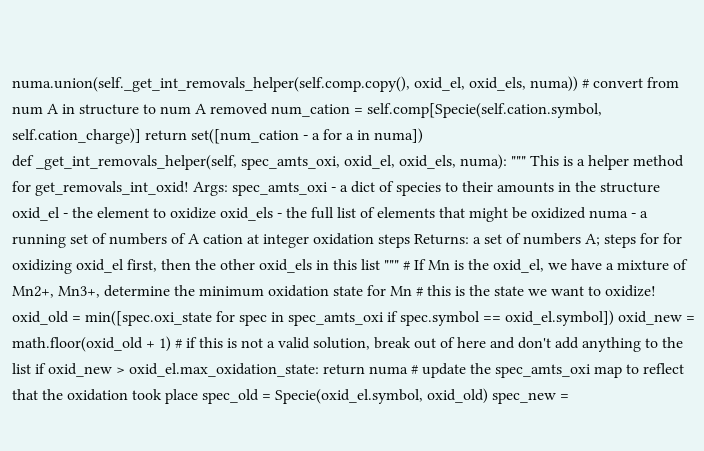numa.union(self._get_int_removals_helper(self.comp.copy(), oxid_el, oxid_els, numa)) # convert from num A in structure to num A removed num_cation = self.comp[Specie(self.cation.symbol, self.cation_charge)] return set([num_cation - a for a in numa])
def _get_int_removals_helper(self, spec_amts_oxi, oxid_el, oxid_els, numa): """ This is a helper method for get_removals_int_oxid! Args: spec_amts_oxi - a dict of species to their amounts in the structure oxid_el - the element to oxidize oxid_els - the full list of elements that might be oxidized numa - a running set of numbers of A cation at integer oxidation steps Returns: a set of numbers A; steps for for oxidizing oxid_el first, then the other oxid_els in this list """ # If Mn is the oxid_el, we have a mixture of Mn2+, Mn3+, determine the minimum oxidation state for Mn # this is the state we want to oxidize! oxid_old = min([spec.oxi_state for spec in spec_amts_oxi if spec.symbol == oxid_el.symbol]) oxid_new = math.floor(oxid_old + 1) # if this is not a valid solution, break out of here and don't add anything to the list if oxid_new > oxid_el.max_oxidation_state: return numa # update the spec_amts_oxi map to reflect that the oxidation took place spec_old = Specie(oxid_el.symbol, oxid_old) spec_new =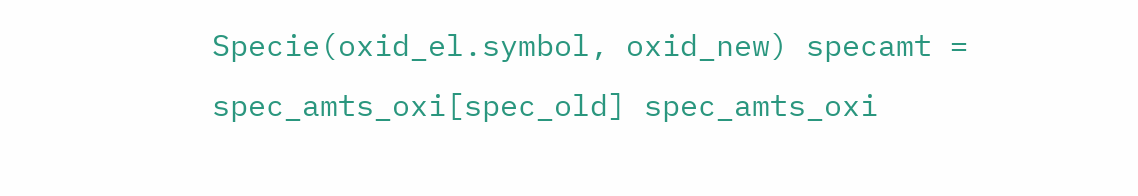Specie(oxid_el.symbol, oxid_new) specamt = spec_amts_oxi[spec_old] spec_amts_oxi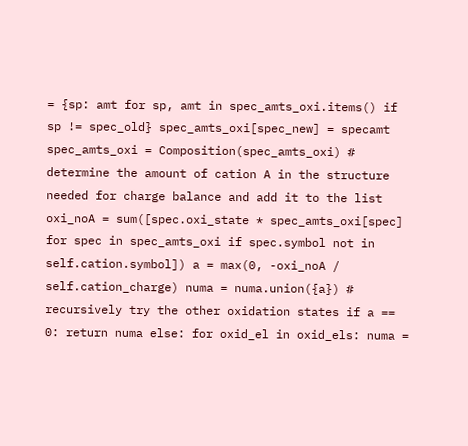= {sp: amt for sp, amt in spec_amts_oxi.items() if sp != spec_old} spec_amts_oxi[spec_new] = specamt spec_amts_oxi = Composition(spec_amts_oxi) # determine the amount of cation A in the structure needed for charge balance and add it to the list oxi_noA = sum([spec.oxi_state * spec_amts_oxi[spec] for spec in spec_amts_oxi if spec.symbol not in self.cation.symbol]) a = max(0, -oxi_noA / self.cation_charge) numa = numa.union({a}) # recursively try the other oxidation states if a == 0: return numa else: for oxid_el in oxid_els: numa =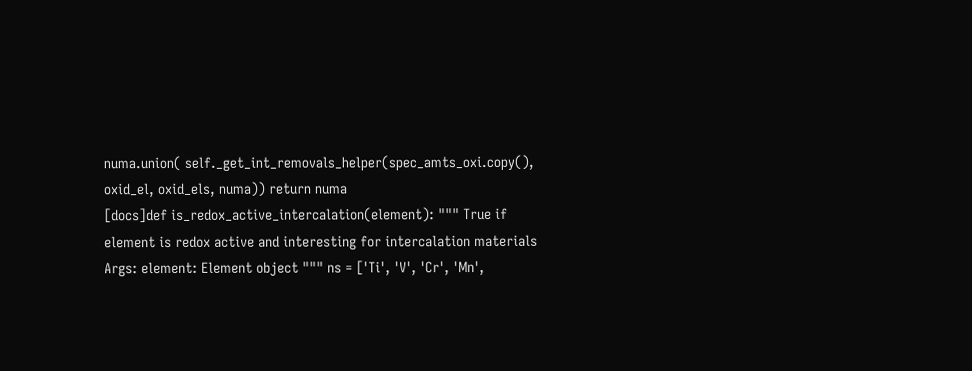numa.union( self._get_int_removals_helper(spec_amts_oxi.copy(), oxid_el, oxid_els, numa)) return numa
[docs]def is_redox_active_intercalation(element): """ True if element is redox active and interesting for intercalation materials Args: element: Element object """ ns = ['Ti', 'V', 'Cr', 'Mn',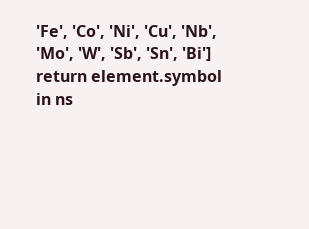'Fe', 'Co', 'Ni', 'Cu', 'Nb', 'Mo', 'W', 'Sb', 'Sn', 'Bi'] return element.symbol in ns